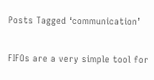Posts Tagged ‘communication’

FIFOs are a very simple tool for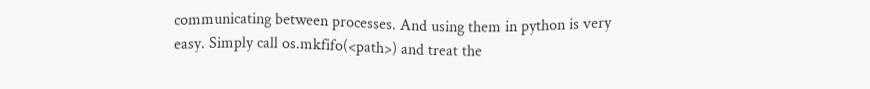communicating between processes. And using them in python is very easy. Simply call os.mkfifo(<path>) and treat the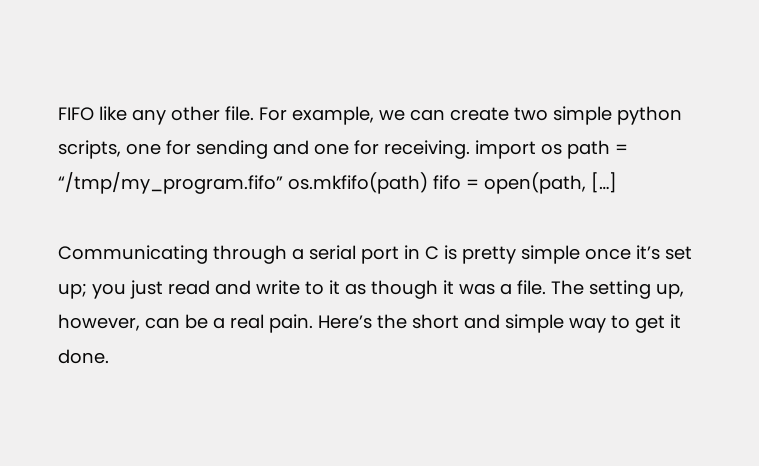FIFO like any other file. For example, we can create two simple python scripts, one for sending and one for receiving. import os path = “/tmp/my_program.fifo” os.mkfifo(path) fifo = open(path, […]

Communicating through a serial port in C is pretty simple once it’s set up; you just read and write to it as though it was a file. The setting up, however, can be a real pain. Here’s the short and simple way to get it done.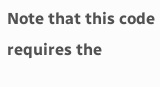Note that this code requires the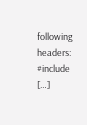following headers: #include […]